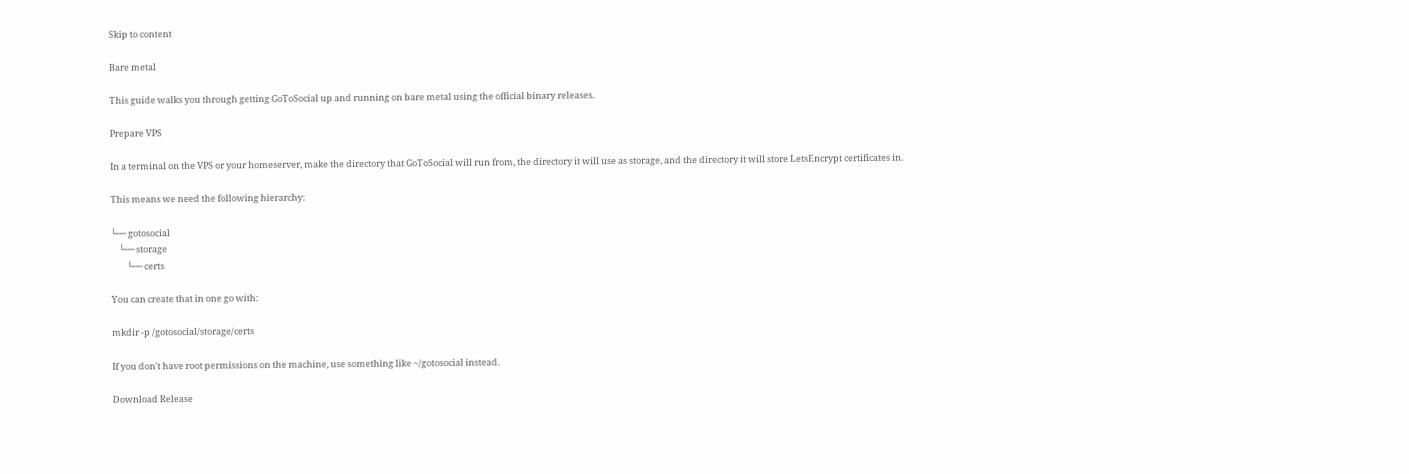Skip to content

Bare metal

This guide walks you through getting GoToSocial up and running on bare metal using the official binary releases.

Prepare VPS

In a terminal on the VPS or your homeserver, make the directory that GoToSocial will run from, the directory it will use as storage, and the directory it will store LetsEncrypt certificates in.

This means we need the following hierarchy:

└── gotosocial
    └── storage
        └── certs

You can create that in one go with:

mkdir -p /gotosocial/storage/certs

If you don't have root permissions on the machine, use something like ~/gotosocial instead.

Download Release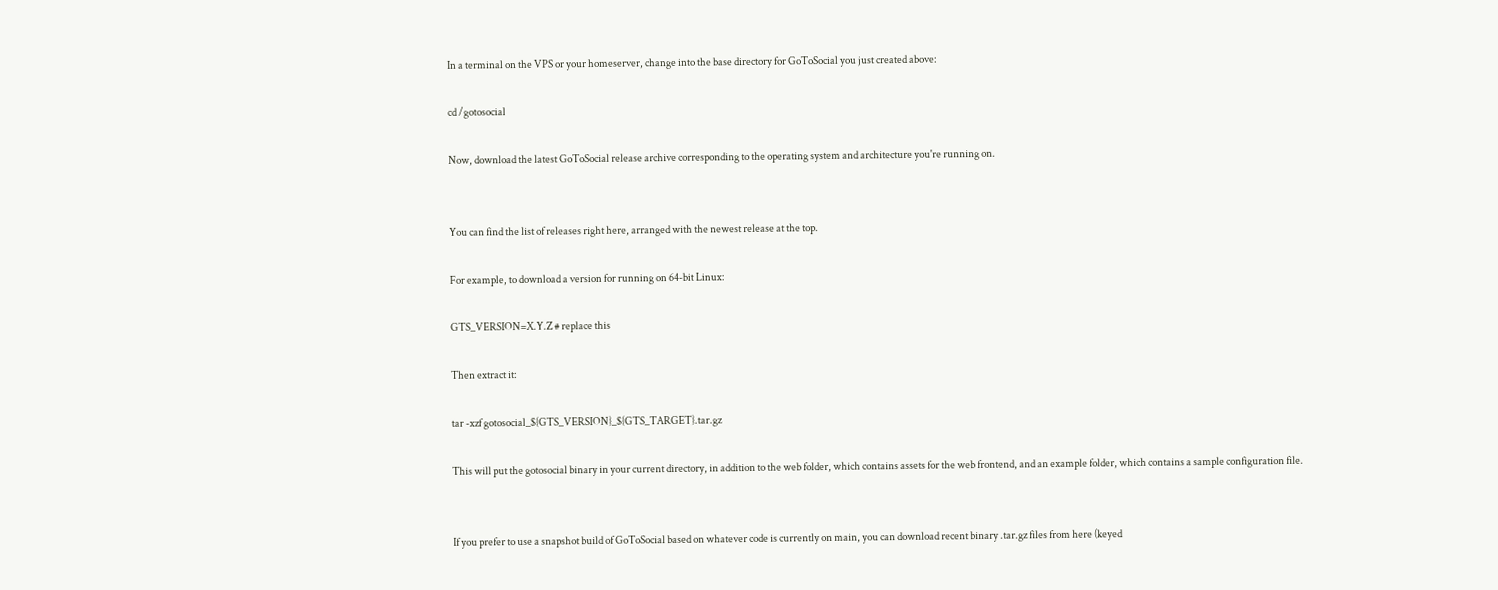In a terminal on the VPS or your homeserver, change into the base directory for GoToSocial you just created above:

cd /gotosocial

Now, download the latest GoToSocial release archive corresponding to the operating system and architecture you're running on.


You can find the list of releases right here, arranged with the newest release at the top.

For example, to download a version for running on 64-bit Linux:

GTS_VERSION=X.Y.Z # replace this

Then extract it:

tar -xzf gotosocial_${GTS_VERSION}_${GTS_TARGET}.tar.gz

This will put the gotosocial binary in your current directory, in addition to the web folder, which contains assets for the web frontend, and an example folder, which contains a sample configuration file.


If you prefer to use a snapshot build of GoToSocial based on whatever code is currently on main, you can download recent binary .tar.gz files from here (keyed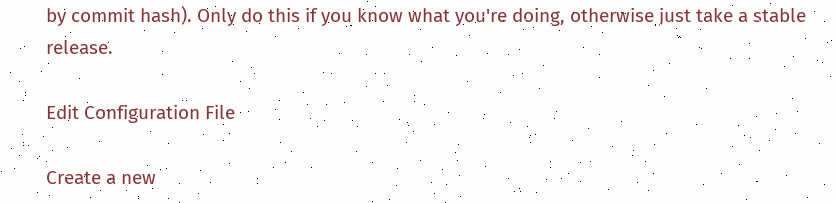by commit hash). Only do this if you know what you're doing, otherwise just take a stable release.

Edit Configuration File

Create a new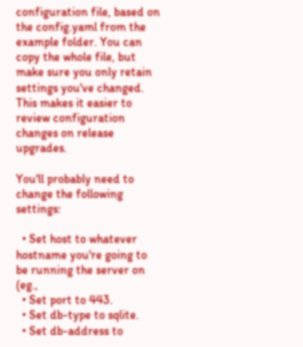configuration file, based on the config.yaml from the example folder. You can copy the whole file, but make sure you only retain settings you've changed. This makes it easier to review configuration changes on release upgrades.

You'll probably need to change the following settings:

  • Set host to whatever hostname you're going to be running the server on (eg.,
  • Set port to 443.
  • Set db-type to sqlite.
  • Set db-address to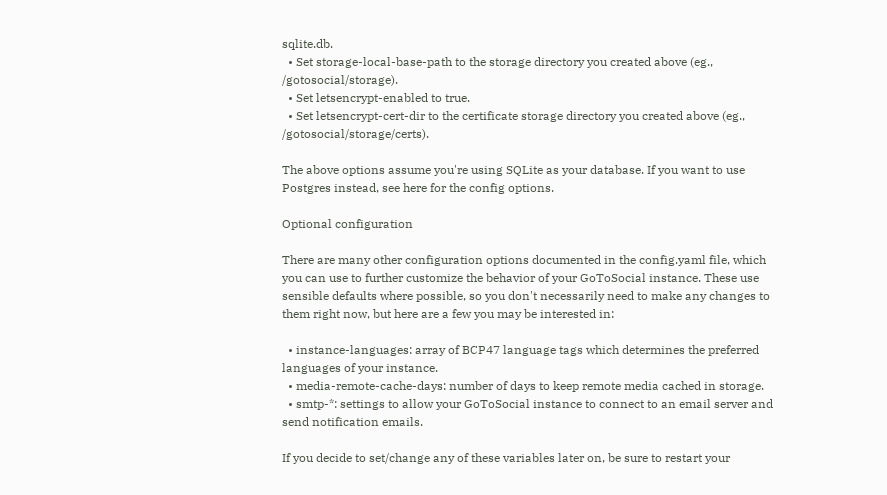sqlite.db.
  • Set storage-local-base-path to the storage directory you created above (eg., /gotosocial/storage).
  • Set letsencrypt-enabled to true.
  • Set letsencrypt-cert-dir to the certificate storage directory you created above (eg., /gotosocial/storage/certs).

The above options assume you're using SQLite as your database. If you want to use Postgres instead, see here for the config options.

Optional configuration

There are many other configuration options documented in the config.yaml file, which you can use to further customize the behavior of your GoToSocial instance. These use sensible defaults where possible, so you don't necessarily need to make any changes to them right now, but here are a few you may be interested in:

  • instance-languages: array of BCP47 language tags which determines the preferred languages of your instance.
  • media-remote-cache-days: number of days to keep remote media cached in storage.
  • smtp-*: settings to allow your GoToSocial instance to connect to an email server and send notification emails.

If you decide to set/change any of these variables later on, be sure to restart your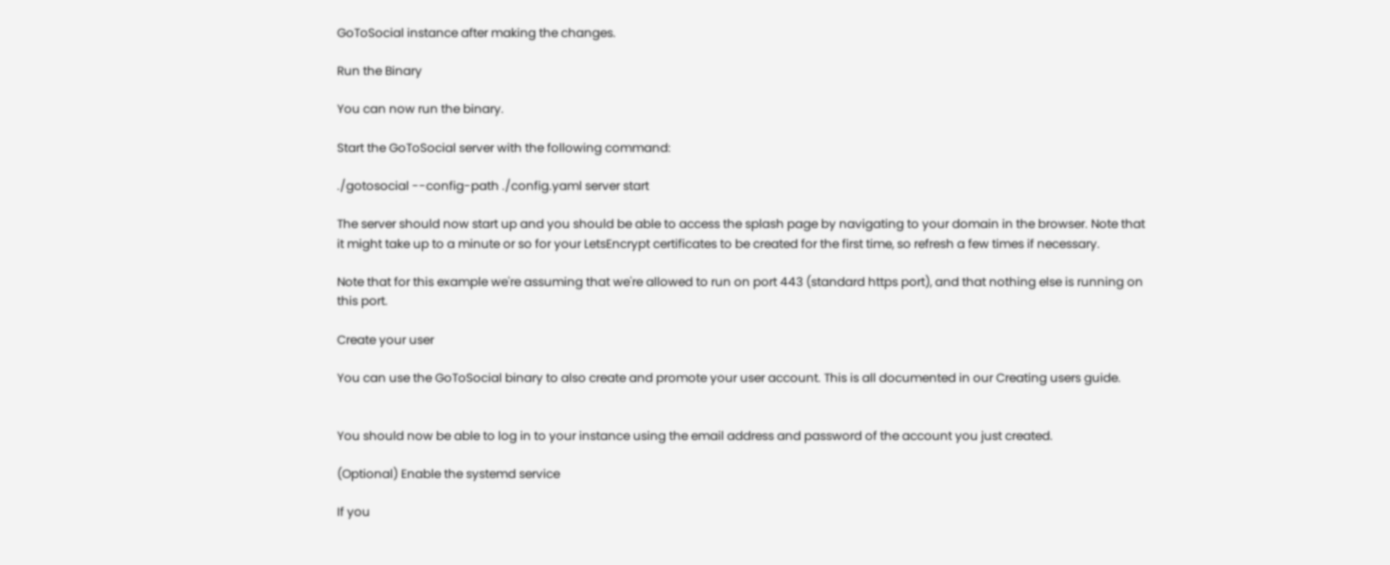GoToSocial instance after making the changes.

Run the Binary

You can now run the binary.

Start the GoToSocial server with the following command:

./gotosocial --config-path ./config.yaml server start

The server should now start up and you should be able to access the splash page by navigating to your domain in the browser. Note that it might take up to a minute or so for your LetsEncrypt certificates to be created for the first time, so refresh a few times if necessary.

Note that for this example we're assuming that we're allowed to run on port 443 (standard https port), and that nothing else is running on this port.

Create your user

You can use the GoToSocial binary to also create and promote your user account. This is all documented in our Creating users guide.


You should now be able to log in to your instance using the email address and password of the account you just created.

(Optional) Enable the systemd service

If you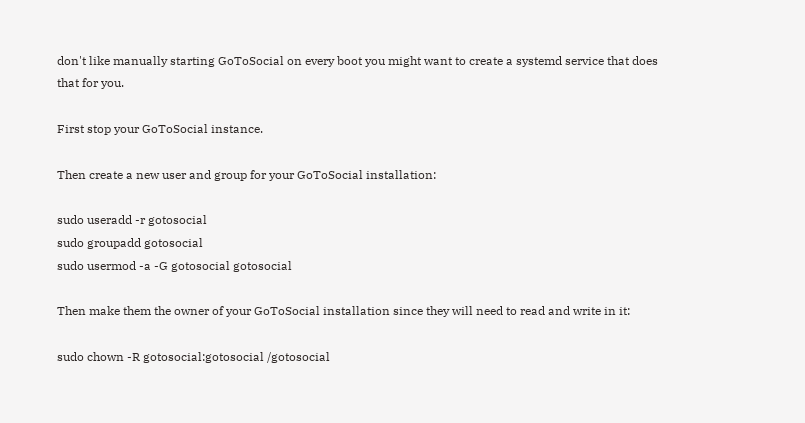don't like manually starting GoToSocial on every boot you might want to create a systemd service that does that for you.

First stop your GoToSocial instance.

Then create a new user and group for your GoToSocial installation:

sudo useradd -r gotosocial
sudo groupadd gotosocial
sudo usermod -a -G gotosocial gotosocial

Then make them the owner of your GoToSocial installation since they will need to read and write in it:

sudo chown -R gotosocial:gotosocial /gotosocial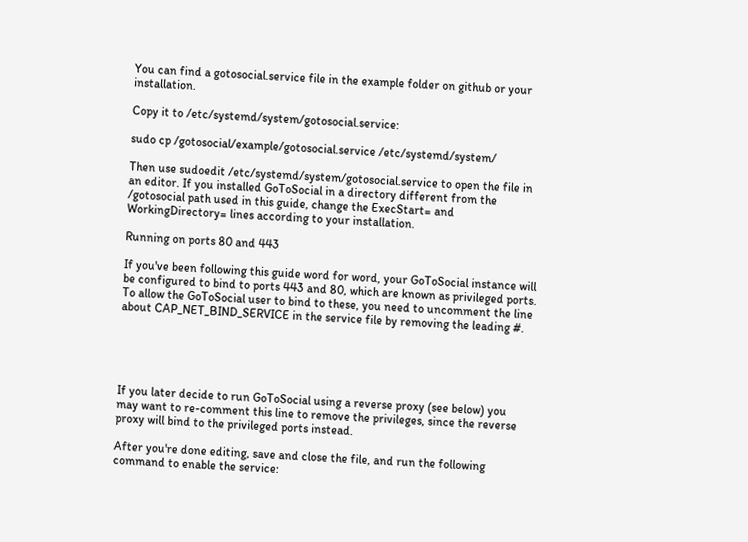You can find a gotosocial.service file in the example folder on github or your installation.

Copy it to /etc/systemd/system/gotosocial.service:

sudo cp /gotosocial/example/gotosocial.service /etc/systemd/system/

Then use sudoedit /etc/systemd/system/gotosocial.service to open the file in an editor. If you installed GoToSocial in a directory different from the /gotosocial path used in this guide, change the ExecStart= and WorkingDirectory= lines according to your installation.

Running on ports 80 and 443

If you've been following this guide word for word, your GoToSocial instance will be configured to bind to ports 443 and 80, which are known as privileged ports. To allow the GoToSocial user to bind to these, you need to uncomment the line about CAP_NET_BIND_SERVICE in the service file by removing the leading #.





If you later decide to run GoToSocial using a reverse proxy (see below) you may want to re-comment this line to remove the privileges, since the reverse proxy will bind to the privileged ports instead.

After you're done editing, save and close the file, and run the following command to enable the service: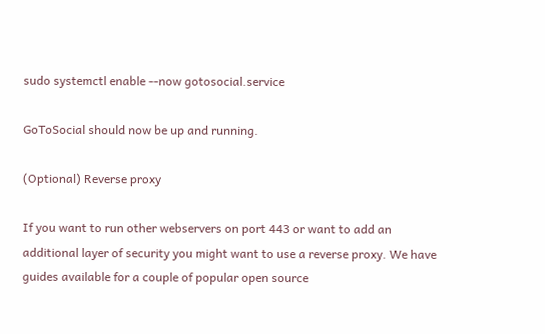sudo systemctl enable --now gotosocial.service

GoToSocial should now be up and running.

(Optional) Reverse proxy

If you want to run other webservers on port 443 or want to add an additional layer of security you might want to use a reverse proxy. We have guides available for a couple of popular open source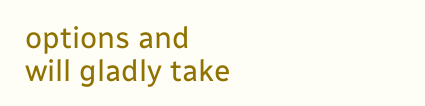options and will gladly take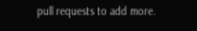pull requests to add more.